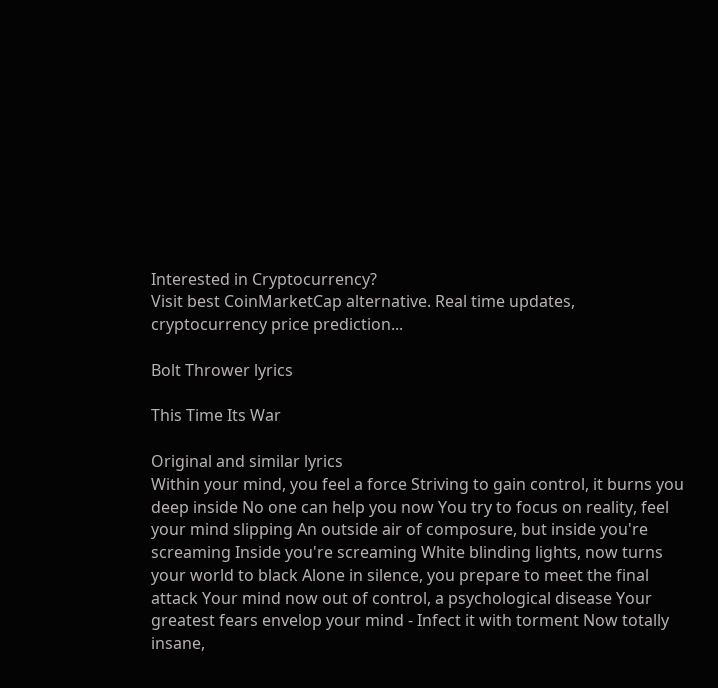Interested in Cryptocurrency?
Visit best CoinMarketCap alternative. Real time updates, cryptocurrency price prediction...

Bolt Thrower lyrics

This Time Its War

Original and similar lyrics
Within your mind, you feel a force Striving to gain control, it burns you deep inside No one can help you now You try to focus on reality, feel your mind slipping An outside air of composure, but inside you're screaming Inside you're screaming White blinding lights, now turns your world to black Alone in silence, you prepare to meet the final attack Your mind now out of control, a psychological disease Your greatest fears envelop your mind - Infect it with torment Now totally insane,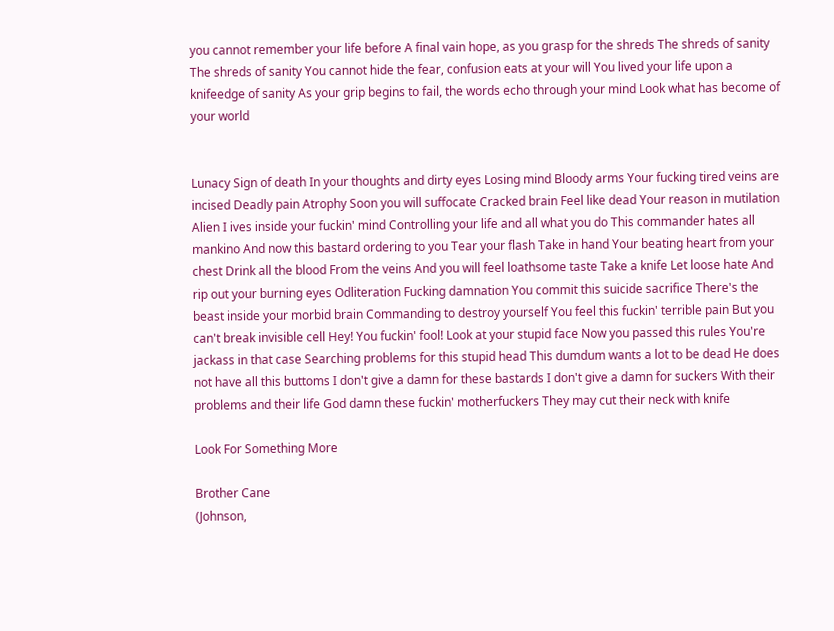you cannot remember your life before A final vain hope, as you grasp for the shreds The shreds of sanity The shreds of sanity You cannot hide the fear, confusion eats at your will You lived your life upon a knifeedge of sanity As your grip begins to fail, the words echo through your mind Look what has become of your world


Lunacy Sign of death In your thoughts and dirty eyes Losing mind Bloody arms Your fucking tired veins are incised Deadly pain Atrophy Soon you will suffocate Cracked brain Feel like dead Your reason in mutilation Alien I ives inside your fuckin' mind Controlling your life and all what you do This commander hates all mankino And now this bastard ordering to you Tear your flash Take in hand Your beating heart from your chest Drink all the blood From the veins And you will feel loathsome taste Take a knife Let loose hate And rip out your burning eyes Odliteration Fucking damnation You commit this suicide sacrifice There's the beast inside your morbid brain Commanding to destroy yourself You feel this fuckin' terrible pain But you can't break invisible cell Hey! You fuckin' fool! Look at your stupid face Now you passed this rules You're jackass in that case Searching problems for this stupid head This dumdum wants a lot to be dead He does not have all this buttoms I don't give a damn for these bastards I don't give a damn for suckers With their problems and their life God damn these fuckin' motherfuckers They may cut their neck with knife

Look For Something More

Brother Cane
(Johnson,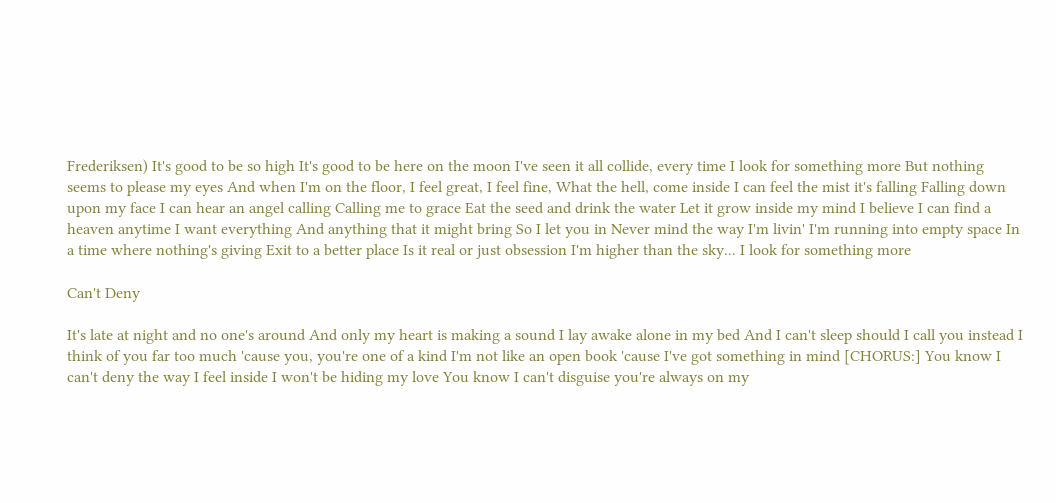Frederiksen) It's good to be so high It's good to be here on the moon I've seen it all collide, every time I look for something more But nothing seems to please my eyes And when I'm on the floor, I feel great, I feel fine, What the hell, come inside I can feel the mist it's falling Falling down upon my face I can hear an angel calling Calling me to grace Eat the seed and drink the water Let it grow inside my mind I believe I can find a heaven anytime I want everything And anything that it might bring So I let you in Never mind the way I'm livin' I'm running into empty space In a time where nothing's giving Exit to a better place Is it real or just obsession I'm higher than the sky... I look for something more

Can't Deny

It's late at night and no one's around And only my heart is making a sound I lay awake alone in my bed And I can't sleep should I call you instead I think of you far too much 'cause you, you're one of a kind I'm not like an open book 'cause I've got something in mind [CHORUS:] You know I can't deny the way I feel inside I won't be hiding my love You know I can't disguise you're always on my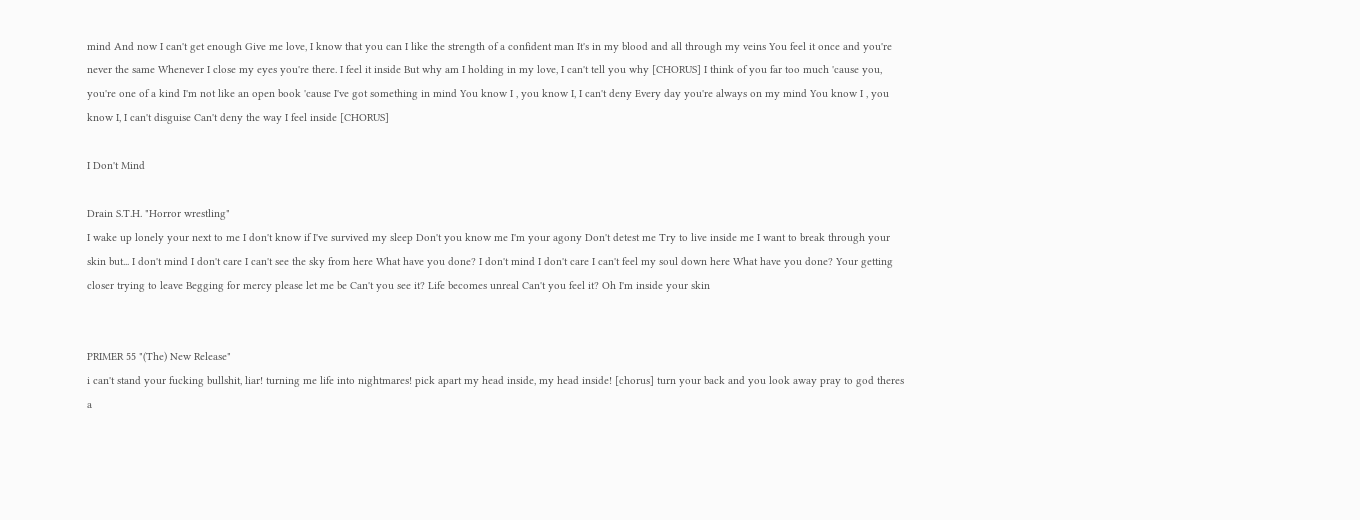mind And now I can't get enough Give me love, I know that you can I like the strength of a confident man It's in my blood and all through my veins You feel it once and you're never the same Whenever I close my eyes you're there. I feel it inside But why am I holding in my love, I can't tell you why [CHORUS] I think of you far too much 'cause you, you're one of a kind I'm not like an open book 'cause I've got something in mind You know I , you know I, I can't deny Every day you're always on my mind You know I , you know I, I can't disguise Can't deny the way I feel inside [CHORUS]

I Don't Mind

Drain S.T.H. "Horror wrestling"
I wake up lonely your next to me I don't know if I've survived my sleep Don't you know me I'm your agony Don't detest me Try to live inside me I want to break through your skin but... I don't mind I don't care I can't see the sky from here What have you done? I don't mind I don't care I can't feel my soul down here What have you done? Your getting closer trying to leave Begging for mercy please let me be Can't you see it? Life becomes unreal Can't you feel it? Oh I'm inside your skin


PRIMER 55 "(The) New Release"
i can't stand your fucking bullshit, liar! turning me life into nightmares! pick apart my head inside, my head inside! [chorus] turn your back and you look away pray to god theres a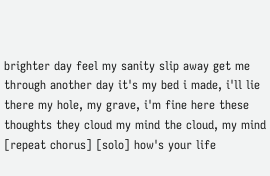brighter day feel my sanity slip away get me through another day it's my bed i made, i'll lie there my hole, my grave, i'm fine here these thoughts they cloud my mind the cloud, my mind [repeat chorus] [solo] how's your life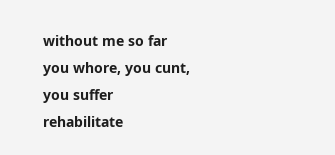without me so far you whore, you cunt, you suffer rehabilitate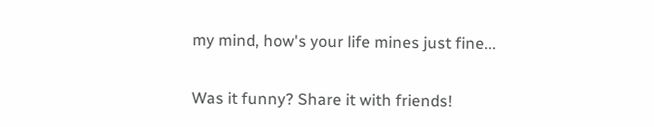my mind, how's your life mines just fine...

Was it funny? Share it with friends!